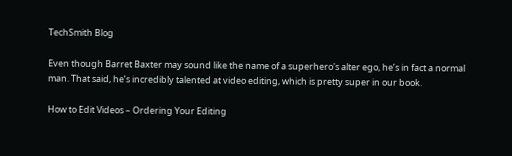TechSmith Blog

Even though Barret Baxter may sound like the name of a superhero's alter ego, he’s in fact a normal man. That said, he’s incredibly talented at video editing, which is pretty super in our book.

How to Edit Videos – Ordering Your Editing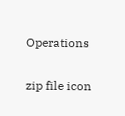Operations

zip file icon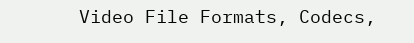Video File Formats, Codecs,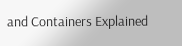and Containers Explained